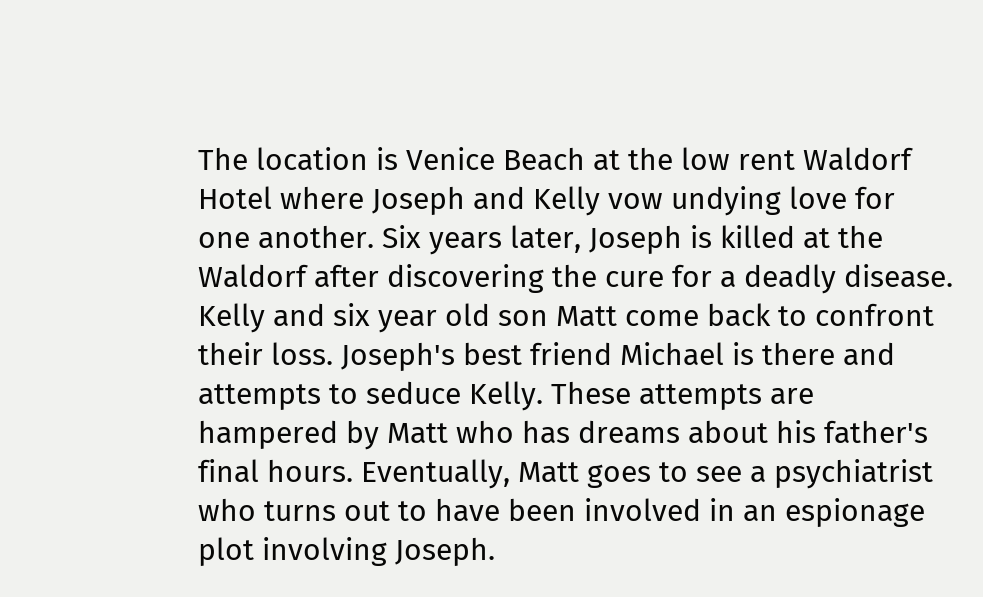The location is Venice Beach at the low rent Waldorf Hotel where Joseph and Kelly vow undying love for one another. Six years later, Joseph is killed at the Waldorf after discovering the cure for a deadly disease. Kelly and six year old son Matt come back to confront their loss. Joseph's best friend Michael is there and attempts to seduce Kelly. These attempts are hampered by Matt who has dreams about his father's final hours. Eventually, Matt goes to see a psychiatrist who turns out to have been involved in an espionage plot involving Joseph.